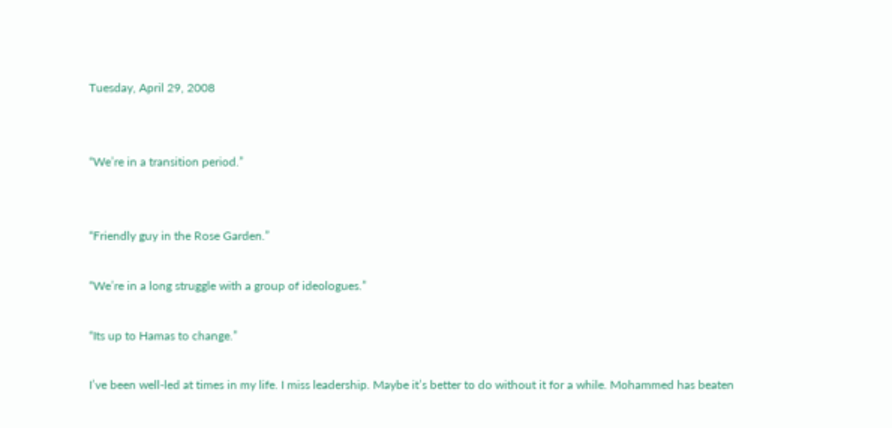Tuesday, April 29, 2008


“We’re in a transition period.”


“Friendly guy in the Rose Garden.”

“We’re in a long struggle with a group of ideologues.”

“Its up to Hamas to change.”

I’ve been well-led at times in my life. I miss leadership. Maybe it’s better to do without it for a while. Mohammed has beaten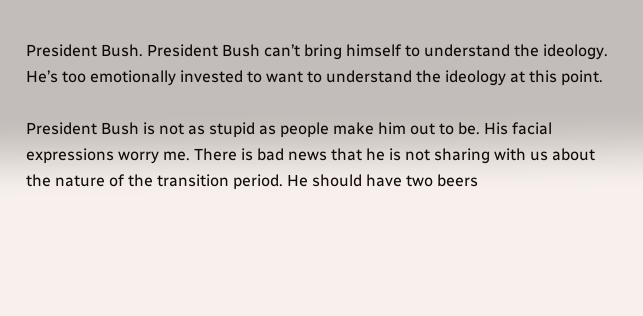President Bush. President Bush can’t bring himself to understand the ideology. He’s too emotionally invested to want to understand the ideology at this point.

President Bush is not as stupid as people make him out to be. His facial expressions worry me. There is bad news that he is not sharing with us about the nature of the transition period. He should have two beers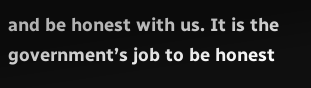and be honest with us. It is the government’s job to be honest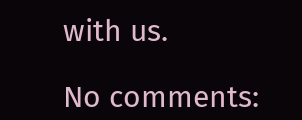with us.

No comments: